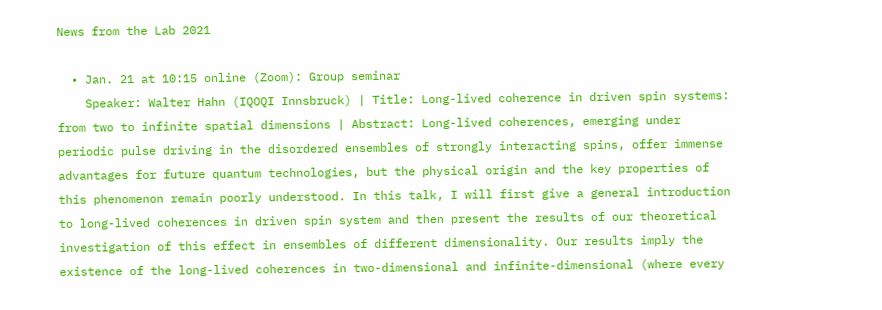News from the Lab 2021

  • Jan. 21 at 10:15 online (Zoom): Group seminar
    Speaker: Walter Hahn (IQOQI Innsbruck) | Title: Long-lived coherence in driven spin systems: from two to infinite spatial dimensions | Abstract: Long-lived coherences, emerging under periodic pulse driving in the disordered ensembles of strongly interacting spins, offer immense advantages for future quantum technologies, but the physical origin and the key properties of this phenomenon remain poorly understood. In this talk, I will first give a general introduction to long-lived coherences in driven spin system and then present the results of our theoretical investigation of this effect in ensembles of different dimensionality. Our results imply the existence of the long-lived coherences in two-dimensional and infinite-dimensional (where every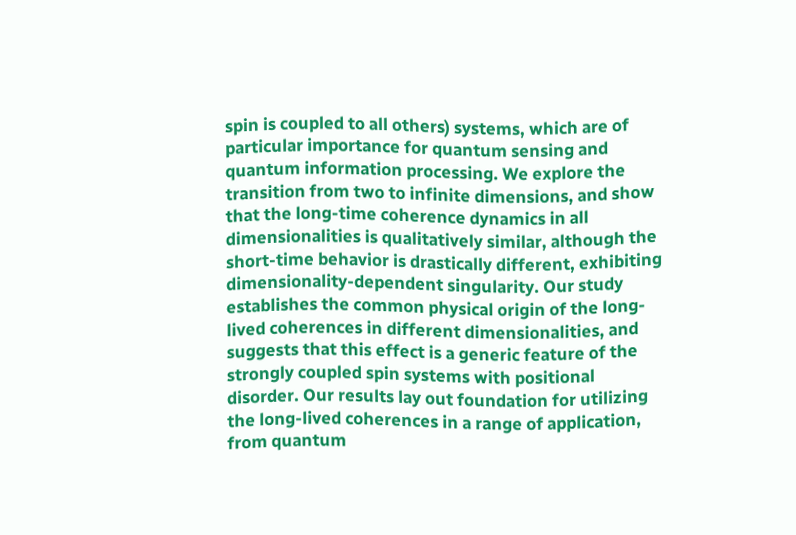spin is coupled to all others) systems, which are of particular importance for quantum sensing and quantum information processing. We explore the transition from two to infinite dimensions, and show that the long-time coherence dynamics in all dimensionalities is qualitatively similar, although the short-time behavior is drastically different, exhibiting dimensionality-dependent singularity. Our study establishes the common physical origin of the long-lived coherences in different dimensionalities, and suggests that this effect is a generic feature of the strongly coupled spin systems with positional disorder. Our results lay out foundation for utilizing the long-lived coherences in a range of application, from quantum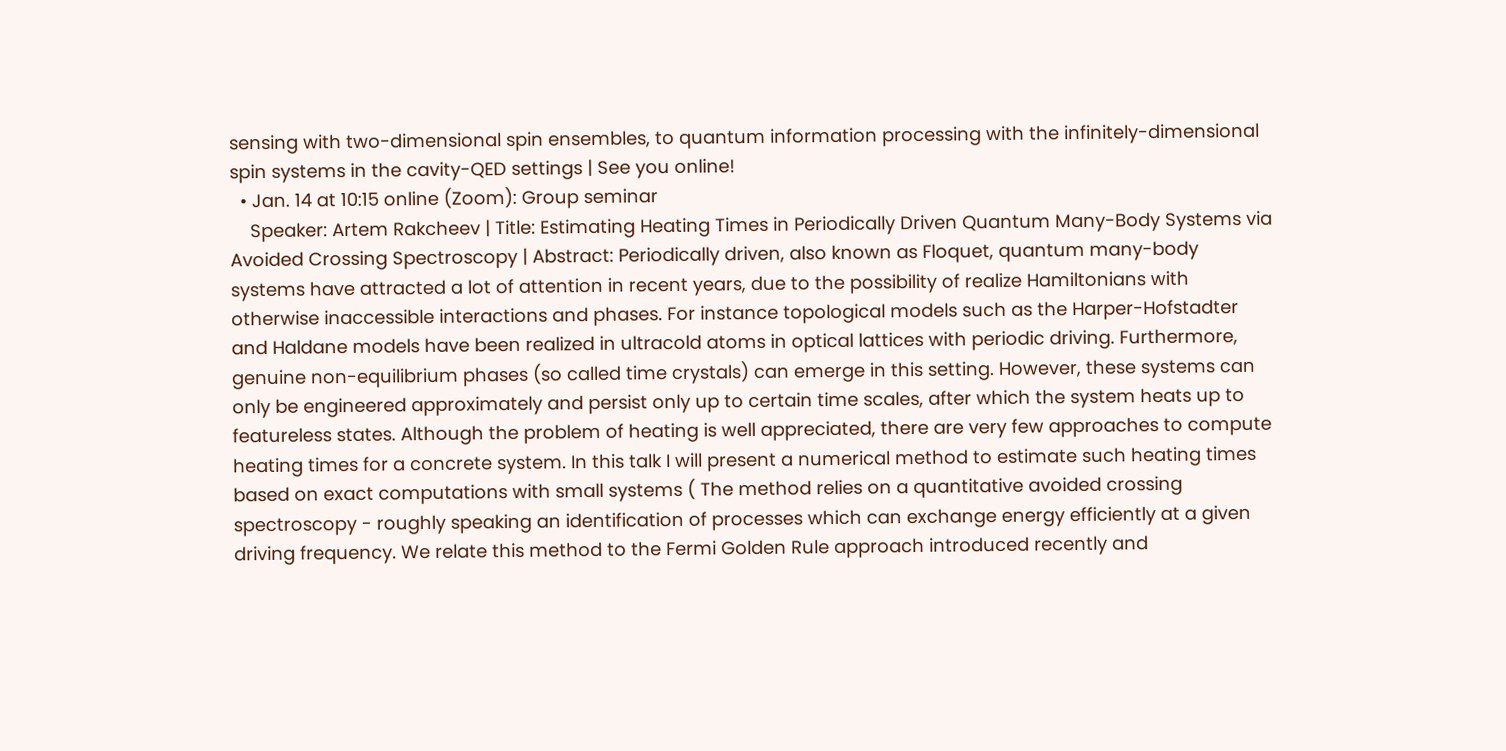sensing with two-dimensional spin ensembles, to quantum information processing with the infinitely-dimensional spin systems in the cavity-QED settings | See you online!
  • Jan. 14 at 10:15 online (Zoom): Group seminar
    Speaker: Artem Rakcheev | Title: Estimating Heating Times in Periodically Driven Quantum Many-Body Systems via Avoided Crossing Spectroscopy | Abstract: Periodically driven, also known as Floquet, quantum many-body systems have attracted a lot of attention in recent years, due to the possibility of realize Hamiltonians with otherwise inaccessible interactions and phases. For instance topological models such as the Harper-Hofstadter and Haldane models have been realized in ultracold atoms in optical lattices with periodic driving. Furthermore, genuine non-equilibrium phases (so called time crystals) can emerge in this setting. However, these systems can only be engineered approximately and persist only up to certain time scales, after which the system heats up to featureless states. Although the problem of heating is well appreciated, there are very few approaches to compute heating times for a concrete system. In this talk I will present a numerical method to estimate such heating times based on exact computations with small systems ( The method relies on a quantitative avoided crossing spectroscopy - roughly speaking an identification of processes which can exchange energy efficiently at a given driving frequency. We relate this method to the Fermi Golden Rule approach introduced recently and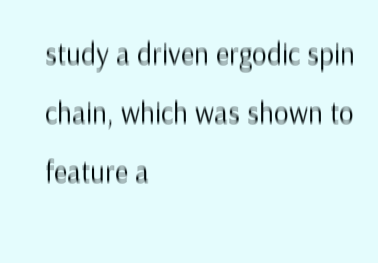study a driven ergodic spin chain, which was shown to feature a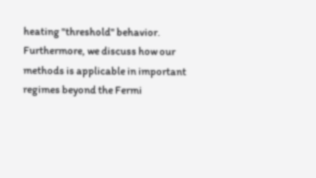heating "threshold" behavior. Furthermore, we discuss how our methods is applicable in important regimes beyond the Fermi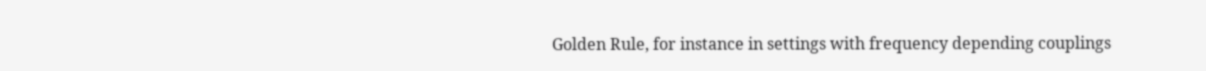Golden Rule, for instance in settings with frequency depending couplings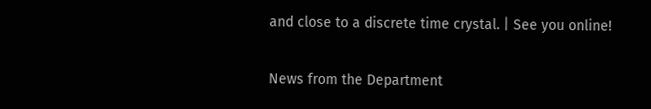and close to a discrete time crystal. | See you online!

News from the Department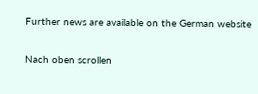Further news are available on the German website

Nach oben scrollen